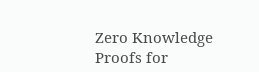Zero Knowledge Proofs for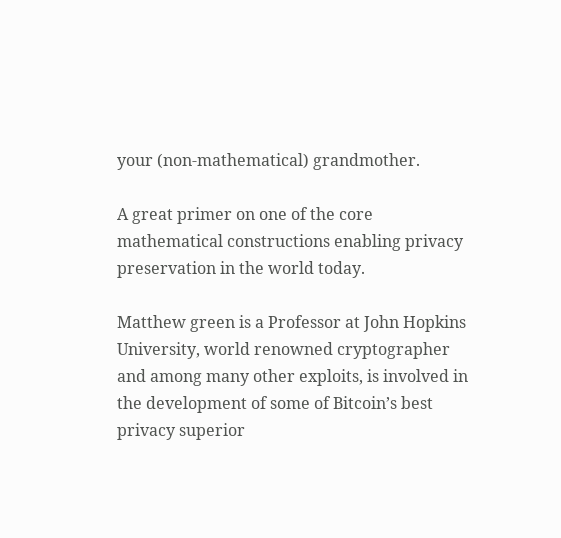your (non-mathematical) grandmother.

A great primer on one of the core mathematical constructions enabling privacy preservation in the world today.

Matthew green is a Professor at John Hopkins University, world renowned cryptographer and among many other exploits, is involved in the development of some of Bitcoin’s best privacy superior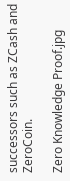successors such as ZCash and ZeroCoin.

Zero Knowledge Proof.jpg